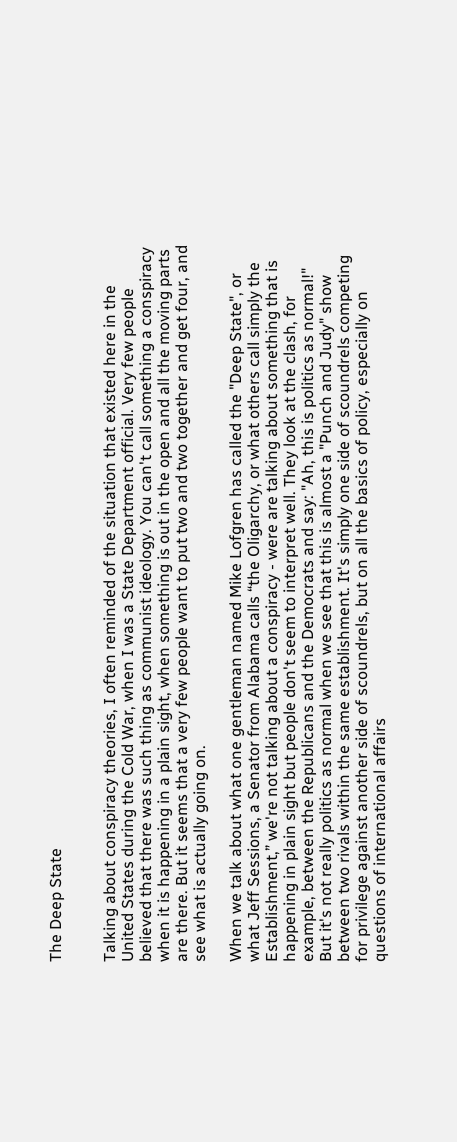The Deep State


Talking about conspiracy theories, I often reminded of the situation that existed here in the United States during the Cold War, when I was a State Department official. Very few people believed that there was such thing as communist ideology. You can't call something a conspiracy when it is happening in a plain sight, when something is out in the open and all the moving parts are there. But it seems that a very few people want to put two and two together and get four, and see what is actually going on.

When we talk about what one gentleman named Mike Lofgren has called the "Deep State", or what Jeff Sessions, a Senator from Alabama calls “the Oligarchy, or what others call simply the Establishment,” we're not talking about a conspiracy - were are talking about something that is happening in plain sight but people don't seem to interpret well. They look at the clash, for example, between the Republicans and the Democrats and say: "Ah, this is politics as normal!" But it's not really politics as normal when we see that this is almost a "Punch and Judy" show between two rivals within the same establishment. It's simply one side of scoundrels competing for privilege against another side of scoundrels, but on all the basics of policy, especially on questions of international affairs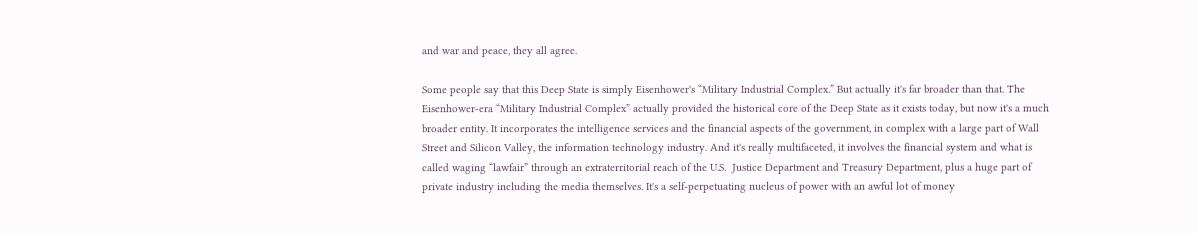and war and peace, they all agree.

Some people say that this Deep State is simply Eisenhower's “Military Industrial Complex.” But actually it's far broader than that. The Eisenhower-era “Military Industrial Complex” actually provided the historical core of the Deep State as it exists today, but now it's a much broader entity. It incorporates the intelligence services and the financial aspects of the government, in complex with a large part of Wall Street and Silicon Valley, the information technology industry. And it's really multifaceted, it involves the financial system and what is called waging “lawfair” through an extraterritorial reach of the U.S.  Justice Department and Treasury Department, plus a huge part of private industry including the media themselves. It's a self-perpetuating nucleus of power with an awful lot of money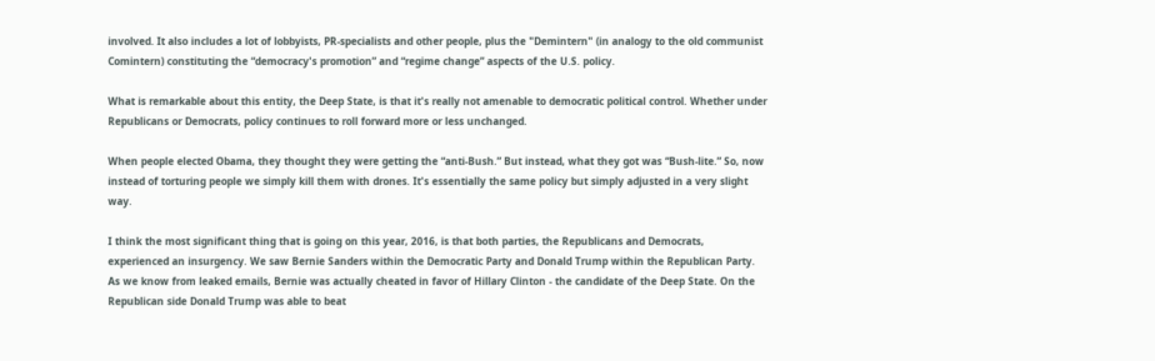involved. It also includes a lot of lobbyists, PR-specialists and other people, plus the "Demintern" (in analogy to the old communist Comintern) constituting the “democracy's promotion” and “regime change” aspects of the U.S. policy.

What is remarkable about this entity, the Deep State, is that it's really not amenable to democratic political control. Whether under Republicans or Democrats, policy continues to roll forward more or less unchanged.

When people elected Obama, they thought they were getting the “anti-Bush.” But instead, what they got was “Bush-lite.” So, now instead of torturing people we simply kill them with drones. It's essentially the same policy but simply adjusted in a very slight way.

I think the most significant thing that is going on this year, 2016, is that both parties, the Republicans and Democrats, experienced an insurgency. We saw Bernie Sanders within the Democratic Party and Donald Trump within the Republican Party. As we know from leaked emails, Bernie was actually cheated in favor of Hillary Clinton - the candidate of the Deep State. On the Republican side Donald Trump was able to beat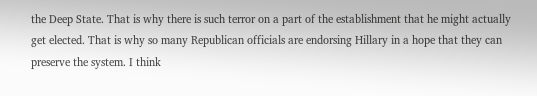the Deep State. That is why there is such terror on a part of the establishment that he might actually get elected. That is why so many Republican officials are endorsing Hillary in a hope that they can preserve the system. I think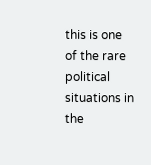this is one of the rare political situations in the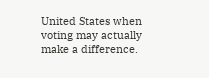United States when voting may actually make a difference.